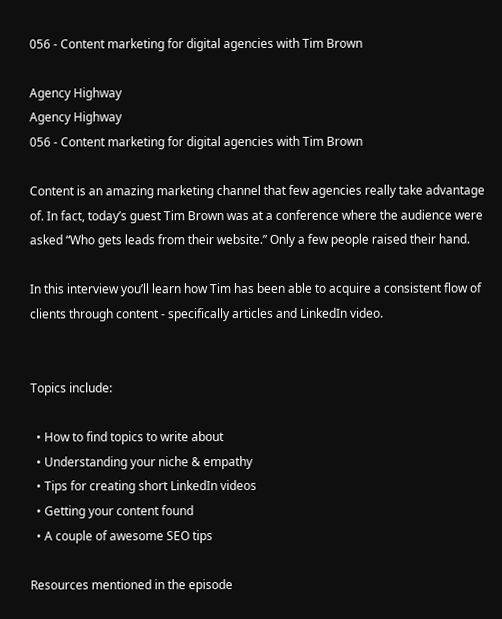056 - Content marketing for digital agencies with Tim Brown

Agency Highway
Agency Highway
056 - Content marketing for digital agencies with Tim Brown

Content is an amazing marketing channel that few agencies really take advantage of. In fact, today’s guest Tim Brown was at a conference where the audience were asked “Who gets leads from their website.” Only a few people raised their hand.

In this interview you’ll learn how Tim has been able to acquire a consistent flow of clients through content - specifically articles and LinkedIn video.


Topics include:

  • How to find topics to write about
  • Understanding your niche & empathy
  • Tips for creating short LinkedIn videos
  • Getting your content found
  • A couple of awesome SEO tips

Resources mentioned in the episode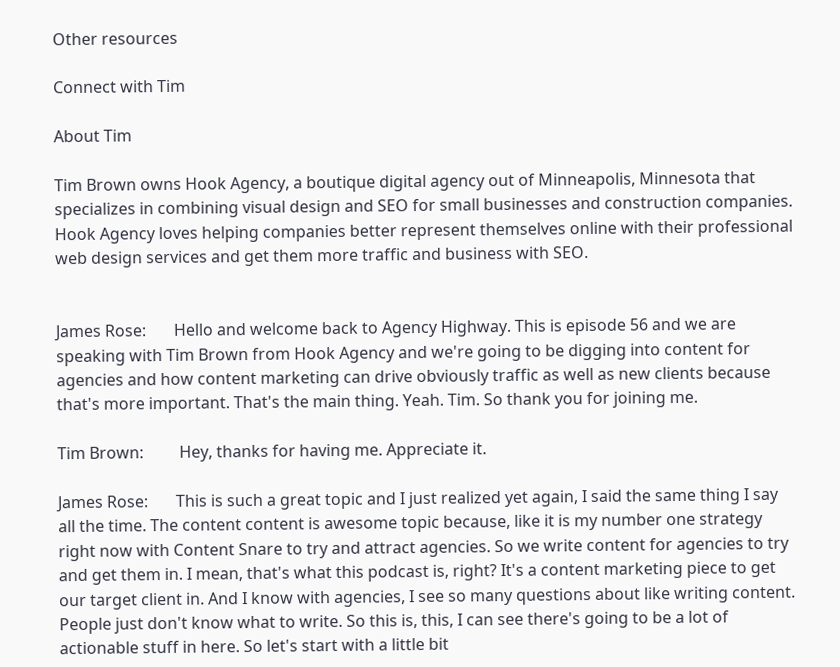Other resources

Connect with Tim

About Tim

Tim Brown owns Hook Agency, a boutique digital agency out of Minneapolis, Minnesota that specializes in combining visual design and SEO for small businesses and construction companies. Hook Agency loves helping companies better represent themselves online with their professional web design services and get them more traffic and business with SEO.


James Rose:       Hello and welcome back to Agency Highway. This is episode 56 and we are speaking with Tim Brown from Hook Agency and we're going to be digging into content for agencies and how content marketing can drive obviously traffic as well as new clients because that's more important. That's the main thing. Yeah. Tim. So thank you for joining me.

Tim Brown:         Hey, thanks for having me. Appreciate it.

James Rose:       This is such a great topic and I just realized yet again, I said the same thing I say all the time. The content content is awesome topic because, like it is my number one strategy right now with Content Snare to try and attract agencies. So we write content for agencies to try and get them in. I mean, that's what this podcast is, right? It's a content marketing piece to get our target client in. And I know with agencies, I see so many questions about like writing content. People just don't know what to write. So this is, this, I can see there's going to be a lot of actionable stuff in here. So let's start with a little bit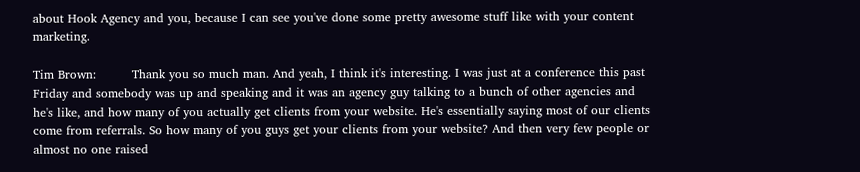about Hook Agency and you, because I can see you've done some pretty awesome stuff like with your content marketing.

Tim Brown:         Thank you so much man. And yeah, I think it's interesting. I was just at a conference this past Friday and somebody was up and speaking and it was an agency guy talking to a bunch of other agencies and he's like, and how many of you actually get clients from your website. He's essentially saying most of our clients come from referrals. So how many of you guys get your clients from your website? And then very few people or almost no one raised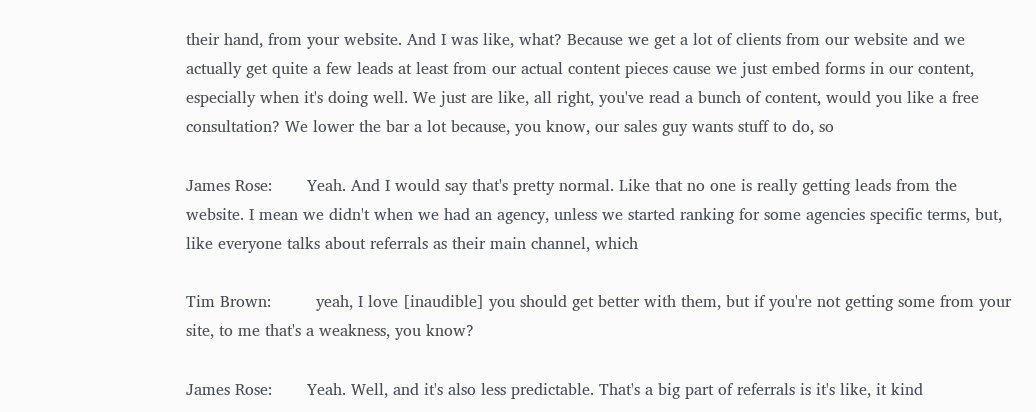their hand, from your website. And I was like, what? Because we get a lot of clients from our website and we actually get quite a few leads at least from our actual content pieces cause we just embed forms in our content, especially when it's doing well. We just are like, all right, you've read a bunch of content, would you like a free consultation? We lower the bar a lot because, you know, our sales guy wants stuff to do, so

James Rose:       Yeah. And I would say that's pretty normal. Like that no one is really getting leads from the website. I mean we didn't when we had an agency, unless we started ranking for some agencies specific terms, but, like everyone talks about referrals as their main channel, which

Tim Brown:         yeah, I love [inaudible] you should get better with them, but if you're not getting some from your site, to me that's a weakness, you know?

James Rose:       Yeah. Well, and it's also less predictable. That's a big part of referrals is it's like, it kind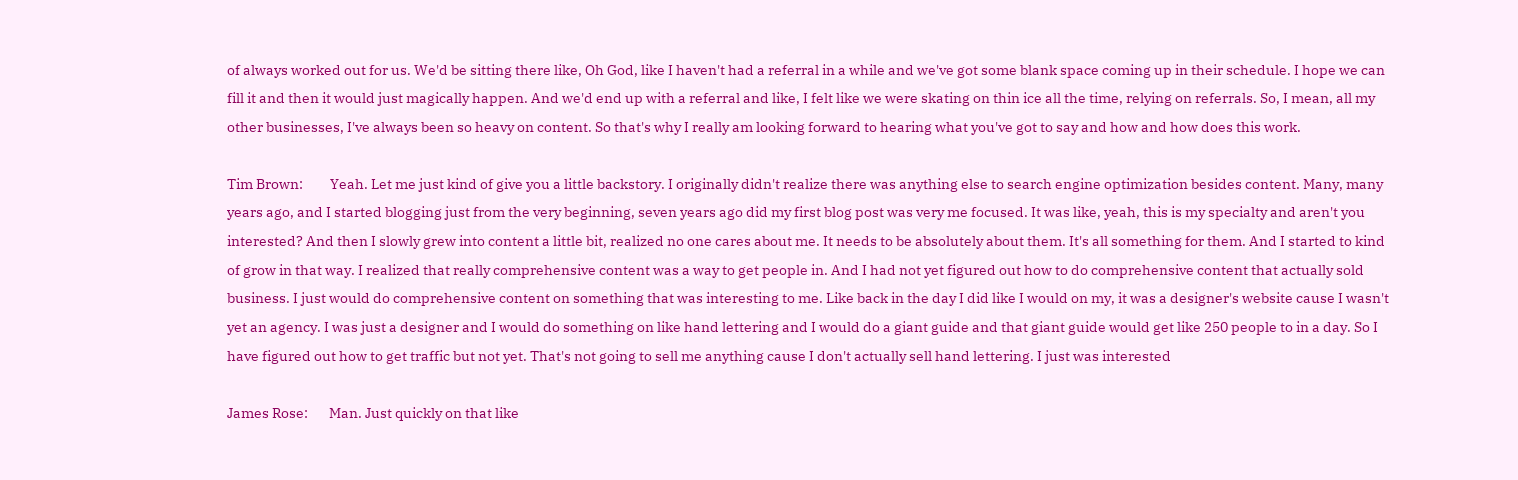of always worked out for us. We'd be sitting there like, Oh God, like I haven't had a referral in a while and we've got some blank space coming up in their schedule. I hope we can fill it and then it would just magically happen. And we'd end up with a referral and like, I felt like we were skating on thin ice all the time, relying on referrals. So, I mean, all my other businesses, I've always been so heavy on content. So that's why I really am looking forward to hearing what you've got to say and how and how does this work.

Tim Brown:         Yeah. Let me just kind of give you a little backstory. I originally didn't realize there was anything else to search engine optimization besides content. Many, many years ago, and I started blogging just from the very beginning, seven years ago did my first blog post was very me focused. It was like, yeah, this is my specialty and aren't you interested? And then I slowly grew into content a little bit, realized no one cares about me. It needs to be absolutely about them. It's all something for them. And I started to kind of grow in that way. I realized that really comprehensive content was a way to get people in. And I had not yet figured out how to do comprehensive content that actually sold business. I just would do comprehensive content on something that was interesting to me. Like back in the day I did like I would on my, it was a designer's website cause I wasn't yet an agency. I was just a designer and I would do something on like hand lettering and I would do a giant guide and that giant guide would get like 250 people to in a day. So I have figured out how to get traffic but not yet. That's not going to sell me anything cause I don't actually sell hand lettering. I just was interested

James Rose:       Man. Just quickly on that like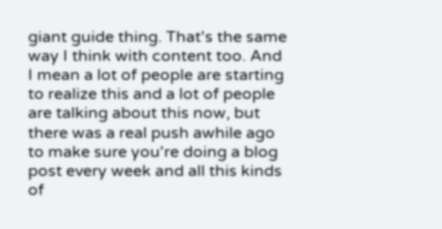giant guide thing. That's the same way I think with content too. And I mean a lot of people are starting to realize this and a lot of people are talking about this now, but there was a real push awhile ago to make sure you're doing a blog post every week and all this kinds of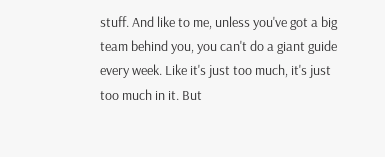stuff. And like to me, unless you've got a big team behind you, you can't do a giant guide every week. Like it's just too much, it's just too much in it. But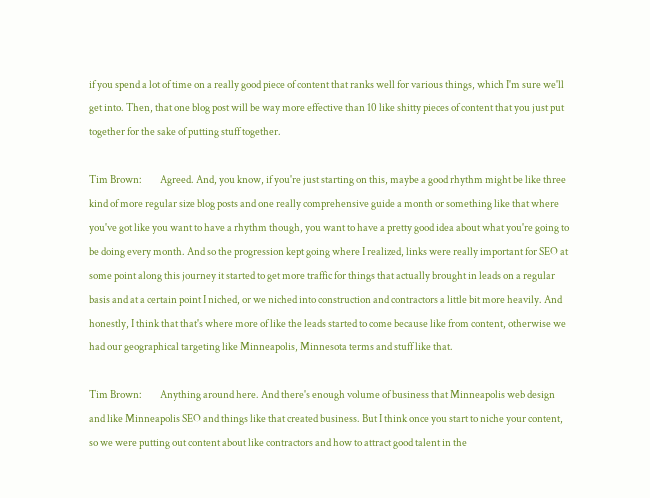if you spend a lot of time on a really good piece of content that ranks well for various things, which I'm sure we'll get into. Then, that one blog post will be way more effective than 10 like shitty pieces of content that you just put together for the sake of putting stuff together.

Tim Brown:         Agreed. And, you know, if you're just starting on this, maybe a good rhythm might be like three kind of more regular size blog posts and one really comprehensive guide a month or something like that where you've got like you want to have a rhythm though, you want to have a pretty good idea about what you're going to be doing every month. And so the progression kept going where I realized, links were really important for SEO at some point along this journey it started to get more traffic for things that actually brought in leads on a regular basis and at a certain point I niched, or we niched into construction and contractors a little bit more heavily. And honestly, I think that that's where more of like the leads started to come because like from content, otherwise we had our geographical targeting like Minneapolis, Minnesota terms and stuff like that.

Tim Brown:         Anything around here. And there's enough volume of business that Minneapolis web design and like Minneapolis SEO and things like that created business. But I think once you start to niche your content, so we were putting out content about like contractors and how to attract good talent in the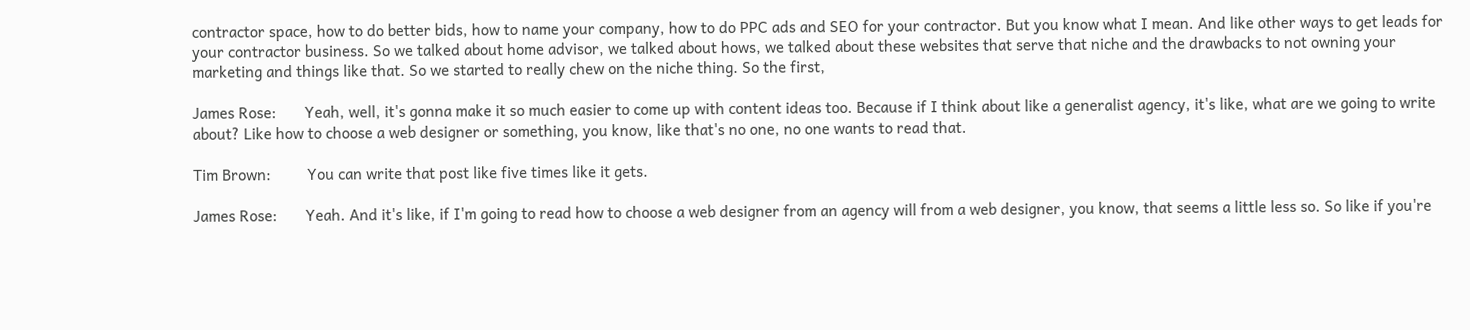contractor space, how to do better bids, how to name your company, how to do PPC ads and SEO for your contractor. But you know what I mean. And like other ways to get leads for your contractor business. So we talked about home advisor, we talked about hows, we talked about these websites that serve that niche and the drawbacks to not owning your marketing and things like that. So we started to really chew on the niche thing. So the first,

James Rose:       Yeah, well, it's gonna make it so much easier to come up with content ideas too. Because if I think about like a generalist agency, it's like, what are we going to write about? Like how to choose a web designer or something, you know, like that's no one, no one wants to read that.

Tim Brown:         You can write that post like five times like it gets.

James Rose:       Yeah. And it's like, if I'm going to read how to choose a web designer from an agency will from a web designer, you know, that seems a little less so. So like if you're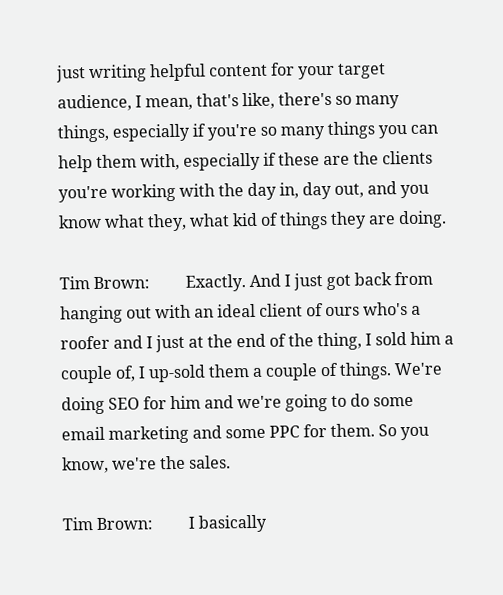just writing helpful content for your target audience, I mean, that's like, there's so many things, especially if you're so many things you can help them with, especially if these are the clients you're working with the day in, day out, and you know what they, what kid of things they are doing.

Tim Brown:         Exactly. And I just got back from hanging out with an ideal client of ours who's a roofer and I just at the end of the thing, I sold him a couple of, I up-sold them a couple of things. We're doing SEO for him and we're going to do some email marketing and some PPC for them. So you know, we're the sales.

Tim Brown:         I basically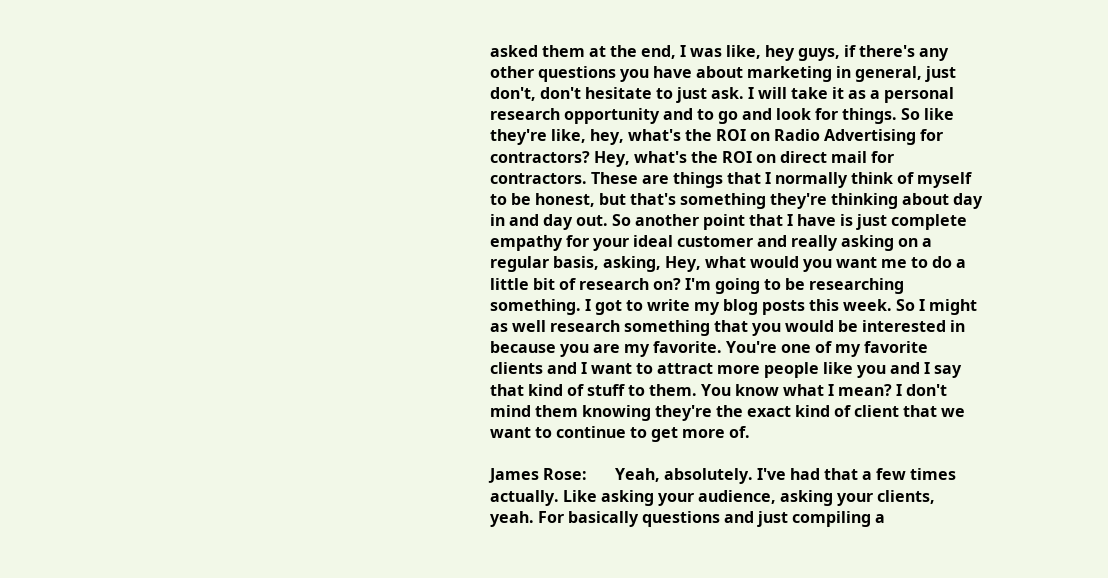asked them at the end, I was like, hey guys, if there's any other questions you have about marketing in general, just don't, don't hesitate to just ask. I will take it as a personal research opportunity and to go and look for things. So like they're like, hey, what's the ROI on Radio Advertising for contractors? Hey, what's the ROI on direct mail for contractors. These are things that I normally think of myself to be honest, but that's something they're thinking about day in and day out. So another point that I have is just complete empathy for your ideal customer and really asking on a regular basis, asking, Hey, what would you want me to do a little bit of research on? I'm going to be researching something. I got to write my blog posts this week. So I might as well research something that you would be interested in because you are my favorite. You're one of my favorite clients and I want to attract more people like you and I say that kind of stuff to them. You know what I mean? I don't mind them knowing they're the exact kind of client that we want to continue to get more of.

James Rose:       Yeah, absolutely. I've had that a few times actually. Like asking your audience, asking your clients, yeah. For basically questions and just compiling a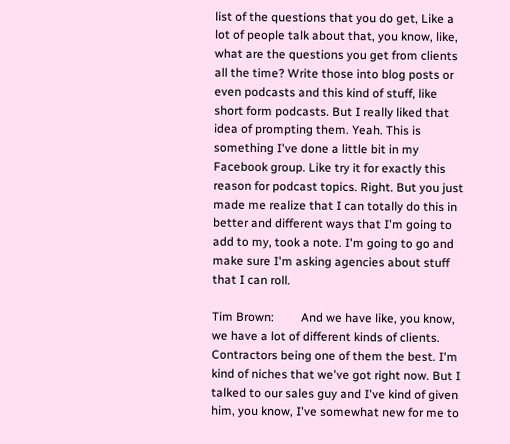list of the questions that you do get, Like a lot of people talk about that, you know, like, what are the questions you get from clients all the time? Write those into blog posts or even podcasts and this kind of stuff, like short form podcasts. But I really liked that idea of prompting them. Yeah. This is something I've done a little bit in my Facebook group. Like try it for exactly this reason for podcast topics. Right. But you just made me realize that I can totally do this in better and different ways that I'm going to add to my, took a note. I'm going to go and make sure I'm asking agencies about stuff that I can roll.

Tim Brown:         And we have like, you know, we have a lot of different kinds of clients. Contractors being one of them the best. I'm kind of niches that we've got right now. But I talked to our sales guy and I've kind of given him, you know, I've somewhat new for me to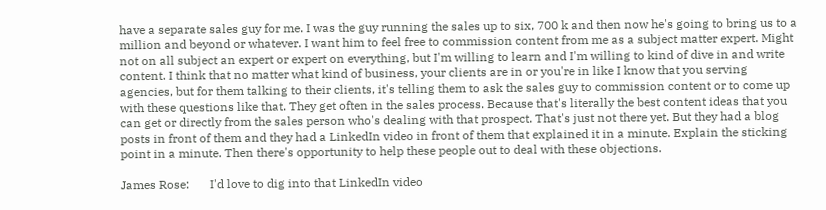have a separate sales guy for me. I was the guy running the sales up to six, 700 k and then now he's going to bring us to a million and beyond or whatever. I want him to feel free to commission content from me as a subject matter expert. Might not on all subject an expert or expert on everything, but I'm willing to learn and I'm willing to kind of dive in and write content. I think that no matter what kind of business, your clients are in or you're in like I know that you serving agencies, but for them talking to their clients, it's telling them to ask the sales guy to commission content or to come up with these questions like that. They get often in the sales process. Because that's literally the best content ideas that you can get or directly from the sales person who's dealing with that prospect. That's just not there yet. But they had a blog posts in front of them and they had a LinkedIn video in front of them that explained it in a minute. Explain the sticking point in a minute. Then there's opportunity to help these people out to deal with these objections.

James Rose:       I'd love to dig into that LinkedIn video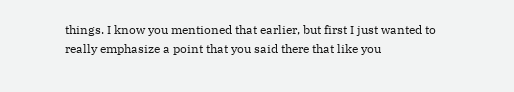things. I know you mentioned that earlier, but first I just wanted to really emphasize a point that you said there that like you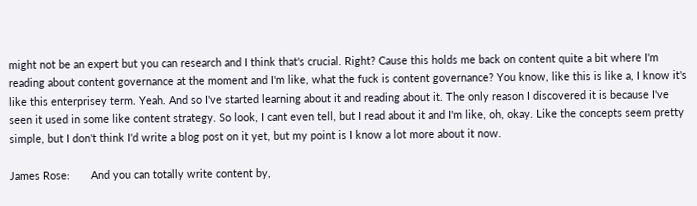might not be an expert but you can research and I think that's crucial. Right? Cause this holds me back on content quite a bit where I'm reading about content governance at the moment and I'm like, what the fuck is content governance? You know, like this is like a, I know it's like this enterprisey term. Yeah. And so I've started learning about it and reading about it. The only reason I discovered it is because I've seen it used in some like content strategy. So look, I cant even tell, but I read about it and I'm like, oh, okay. Like the concepts seem pretty simple, but I don't think I'd write a blog post on it yet, but my point is I know a lot more about it now.

James Rose:       And you can totally write content by,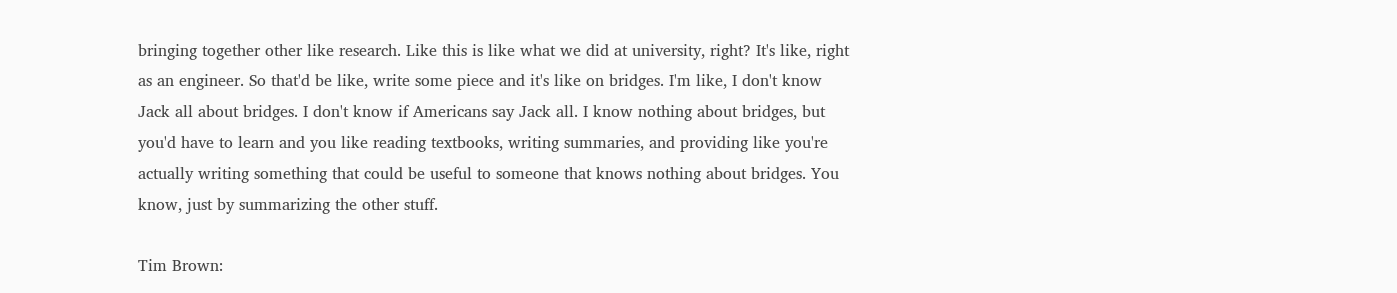bringing together other like research. Like this is like what we did at university, right? It's like, right as an engineer. So that'd be like, write some piece and it's like on bridges. I'm like, I don't know Jack all about bridges. I don't know if Americans say Jack all. I know nothing about bridges, but you'd have to learn and you like reading textbooks, writing summaries, and providing like you're actually writing something that could be useful to someone that knows nothing about bridges. You know, just by summarizing the other stuff.

Tim Brown: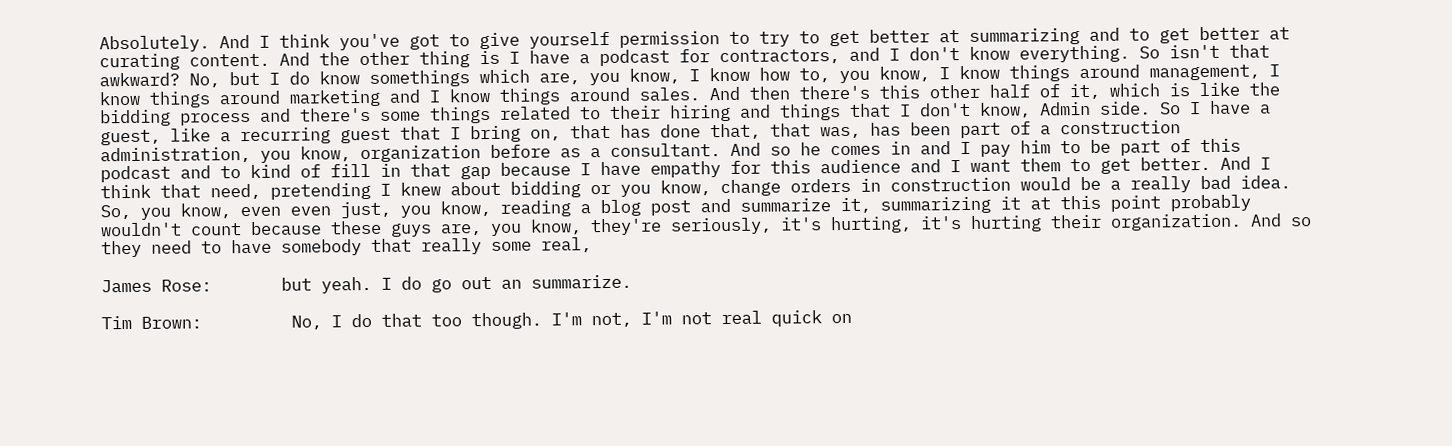Absolutely. And I think you've got to give yourself permission to try to get better at summarizing and to get better at curating content. And the other thing is I have a podcast for contractors, and I don't know everything. So isn't that awkward? No, but I do know somethings which are, you know, I know how to, you know, I know things around management, I know things around marketing and I know things around sales. And then there's this other half of it, which is like the bidding process and there's some things related to their hiring and things that I don't know, Admin side. So I have a guest, like a recurring guest that I bring on, that has done that, that was, has been part of a construction administration, you know, organization before as a consultant. And so he comes in and I pay him to be part of this podcast and to kind of fill in that gap because I have empathy for this audience and I want them to get better. And I think that need, pretending I knew about bidding or you know, change orders in construction would be a really bad idea. So, you know, even even just, you know, reading a blog post and summarize it, summarizing it at this point probably wouldn't count because these guys are, you know, they're seriously, it's hurting, it's hurting their organization. And so they need to have somebody that really some real,

James Rose:       but yeah. I do go out an summarize.

Tim Brown:         No, I do that too though. I'm not, I'm not real quick on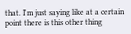that. I'm just saying like at a certain point there is this other thing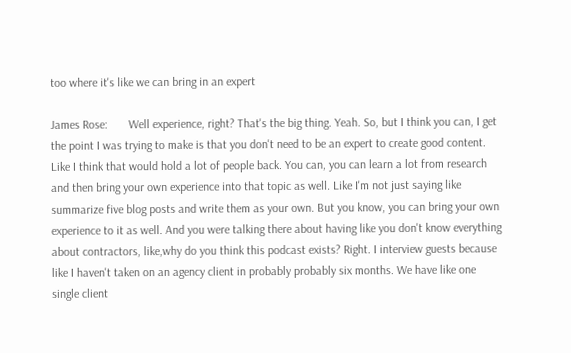too where it's like we can bring in an expert

James Rose:       Well experience, right? That's the big thing. Yeah. So, but I think you can, I get the point I was trying to make is that you don't need to be an expert to create good content. Like I think that would hold a lot of people back. You can, you can learn a lot from research and then bring your own experience into that topic as well. Like I'm not just saying like summarize five blog posts and write them as your own. But you know, you can bring your own experience to it as well. And you were talking there about having like you don't know everything about contractors, like,why do you think this podcast exists? Right. I interview guests because like I haven't taken on an agency client in probably probably six months. We have like one single client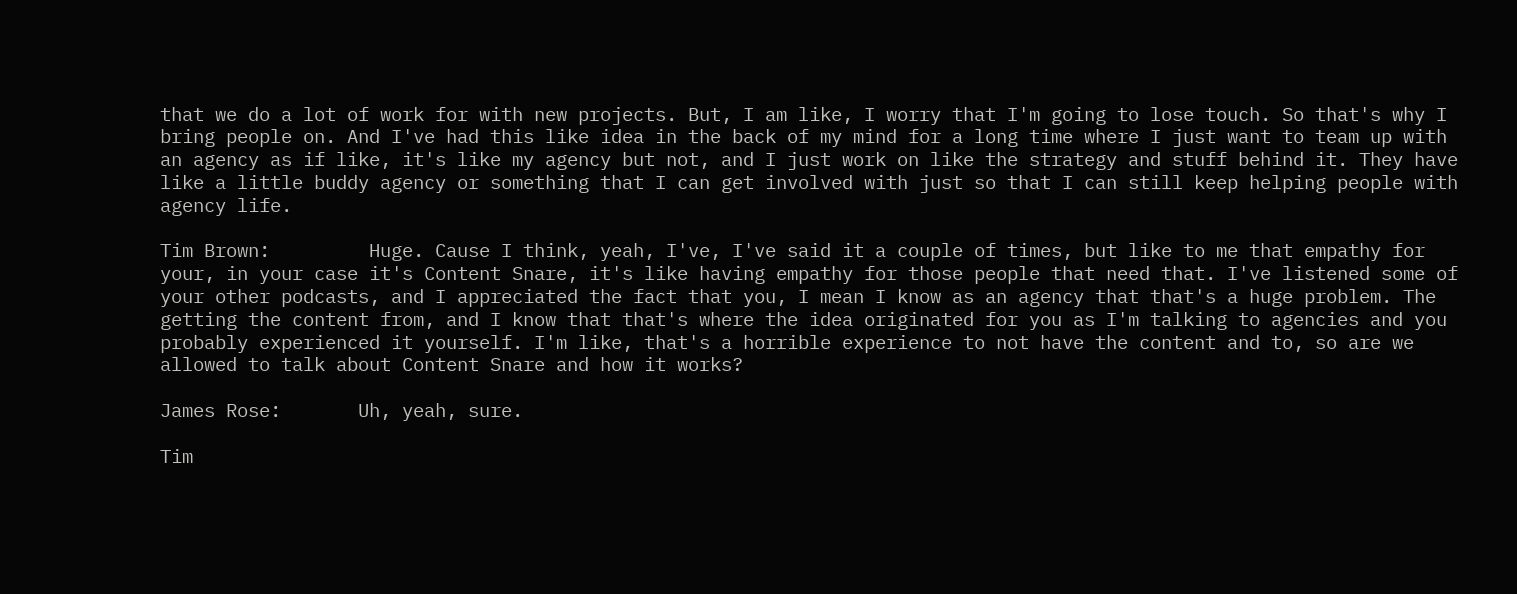that we do a lot of work for with new projects. But, I am like, I worry that I'm going to lose touch. So that's why I bring people on. And I've had this like idea in the back of my mind for a long time where I just want to team up with an agency as if like, it's like my agency but not, and I just work on like the strategy and stuff behind it. They have like a little buddy agency or something that I can get involved with just so that I can still keep helping people with agency life.

Tim Brown:         Huge. Cause I think, yeah, I've, I've said it a couple of times, but like to me that empathy for your, in your case it's Content Snare, it's like having empathy for those people that need that. I've listened some of your other podcasts, and I appreciated the fact that you, I mean I know as an agency that that's a huge problem. The getting the content from, and I know that that's where the idea originated for you as I'm talking to agencies and you probably experienced it yourself. I'm like, that's a horrible experience to not have the content and to, so are we allowed to talk about Content Snare and how it works?

James Rose:       Uh, yeah, sure.

Tim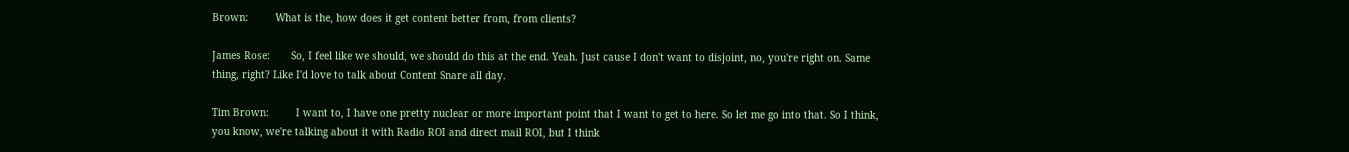Brown:         What is the, how does it get content better from, from clients?

James Rose:       So, I feel like we should, we should do this at the end. Yeah. Just cause I don't want to disjoint, no, you're right on. Same thing, right? Like I'd love to talk about Content Snare all day.

Tim Brown:         I want to, I have one pretty nuclear or more important point that I want to get to here. So let me go into that. So I think, you know, we're talking about it with Radio ROI and direct mail ROI, but I think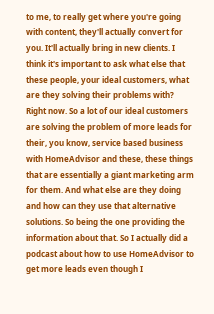to me, to really get where you're going with content, they'll actually convert for you. It'll actually bring in new clients. I think it's important to ask what else that these people, your ideal customers, what are they solving their problems with? Right now. So a lot of our ideal customers are solving the problem of more leads for their, you know, service based business with HomeAdvisor and these, these things that are essentially a giant marketing arm for them. And what else are they doing and how can they use that alternative solutions. So being the one providing the information about that. So I actually did a podcast about how to use HomeAdvisor to get more leads even though I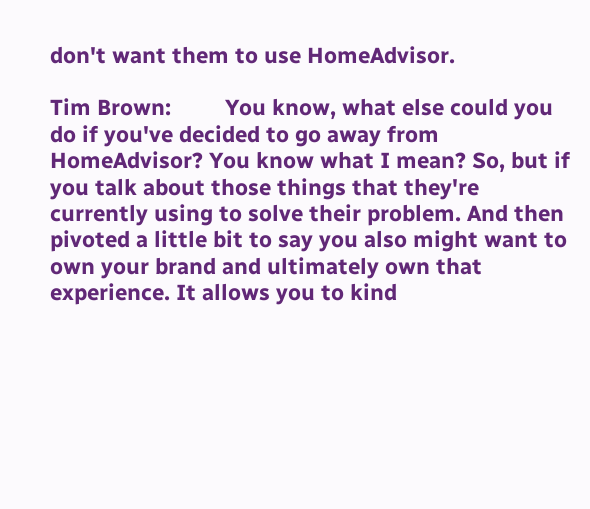don't want them to use HomeAdvisor.

Tim Brown:         You know, what else could you do if you've decided to go away from HomeAdvisor? You know what I mean? So, but if you talk about those things that they're currently using to solve their problem. And then pivoted a little bit to say you also might want to own your brand and ultimately own that experience. It allows you to kind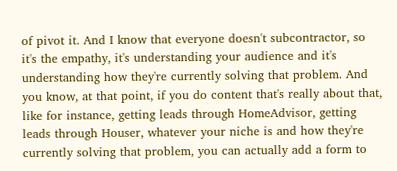of pivot it. And I know that everyone doesn't subcontractor, so it's the empathy, it's understanding your audience and it's understanding how they're currently solving that problem. And you know, at that point, if you do content that's really about that, like for instance, getting leads through HomeAdvisor, getting leads through Houser, whatever your niche is and how they're currently solving that problem, you can actually add a form to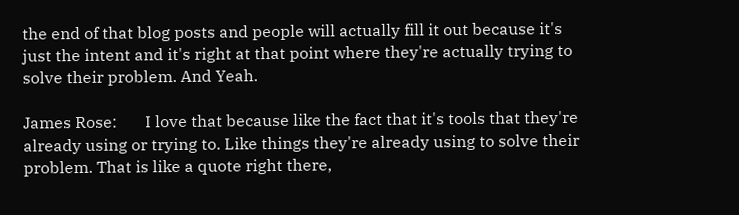the end of that blog posts and people will actually fill it out because it's just the intent and it's right at that point where they're actually trying to solve their problem. And Yeah.

James Rose:       I love that because like the fact that it's tools that they're already using or trying to. Like things they're already using to solve their problem. That is like a quote right there,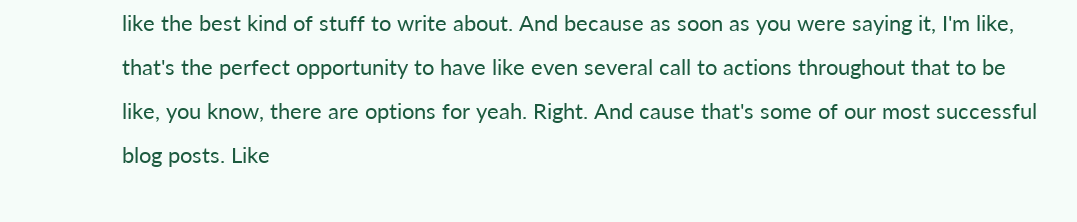like the best kind of stuff to write about. And because as soon as you were saying it, I'm like, that's the perfect opportunity to have like even several call to actions throughout that to be like, you know, there are options for yeah. Right. And cause that's some of our most successful blog posts. Like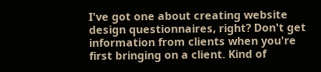I've got one about creating website design questionnaires, right? Don't get information from clients when you're first bringing on a client. Kind of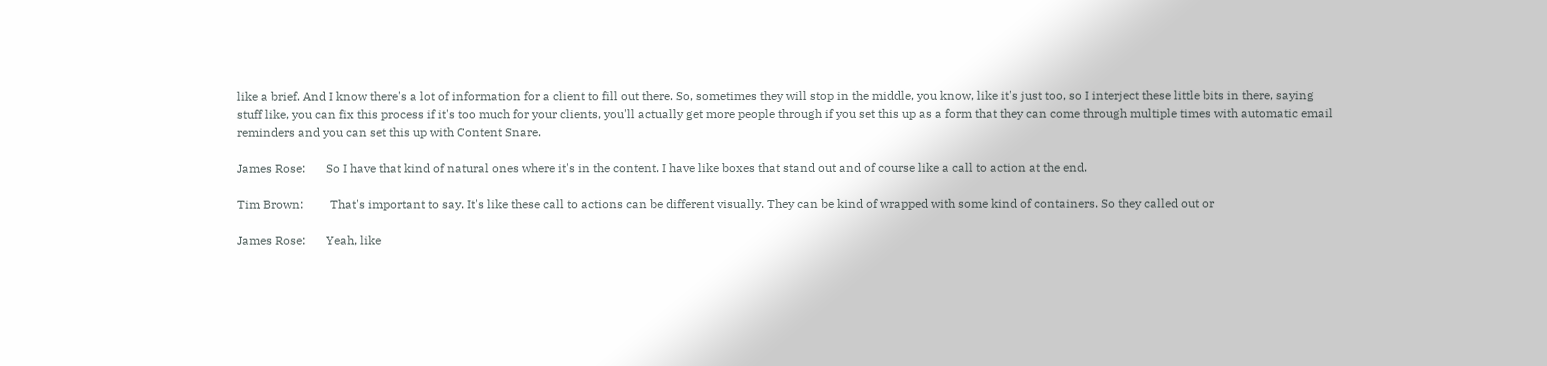like a brief. And I know there's a lot of information for a client to fill out there. So, sometimes they will stop in the middle, you know, like it's just too, so I interject these little bits in there, saying stuff like, you can fix this process if it's too much for your clients, you'll actually get more people through if you set this up as a form that they can come through multiple times with automatic email reminders and you can set this up with Content Snare.

James Rose:       So I have that kind of natural ones where it's in the content. I have like boxes that stand out and of course like a call to action at the end.

Tim Brown:         That's important to say. It's like these call to actions can be different visually. They can be kind of wrapped with some kind of containers. So they called out or

James Rose:       Yeah, like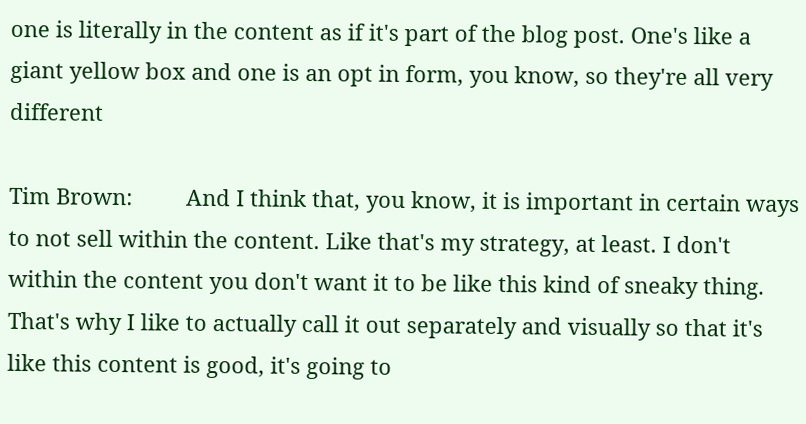one is literally in the content as if it's part of the blog post. One's like a giant yellow box and one is an opt in form, you know, so they're all very different

Tim Brown:         And I think that, you know, it is important in certain ways to not sell within the content. Like that's my strategy, at least. I don't within the content you don't want it to be like this kind of sneaky thing. That's why I like to actually call it out separately and visually so that it's like this content is good, it's going to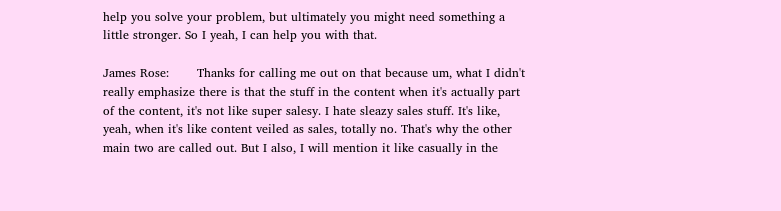help you solve your problem, but ultimately you might need something a little stronger. So I yeah, I can help you with that.

James Rose:       Thanks for calling me out on that because um, what I didn't really emphasize there is that the stuff in the content when it's actually part of the content, it's not like super salesy. I hate sleazy sales stuff. It's like, yeah, when it's like content veiled as sales, totally no. That's why the other main two are called out. But I also, I will mention it like casually in the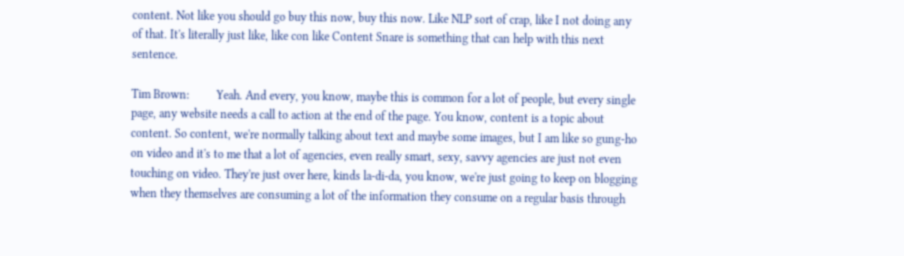content. Not like you should go buy this now, buy this now. Like NLP sort of crap, like I not doing any of that. It's literally just like, like con like Content Snare is something that can help with this next sentence.

Tim Brown:         Yeah. And every, you know, maybe this is common for a lot of people, but every single page, any website needs a call to action at the end of the page. You know, content is a topic about content. So content, we're normally talking about text and maybe some images, but I am like so gung-ho on video and it's to me that a lot of agencies, even really smart, sexy, savvy agencies are just not even touching on video. They're just over here, kinds la-di-da, you know, we're just going to keep on blogging when they themselves are consuming a lot of the information they consume on a regular basis through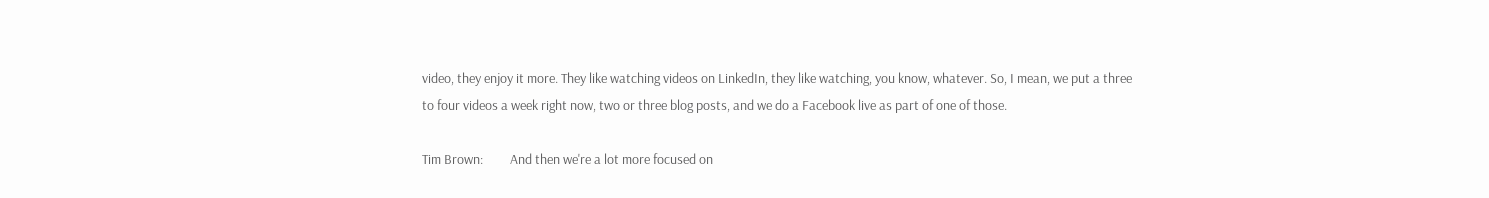video, they enjoy it more. They like watching videos on LinkedIn, they like watching, you know, whatever. So, I mean, we put a three to four videos a week right now, two or three blog posts, and we do a Facebook live as part of one of those.

Tim Brown:         And then we're a lot more focused on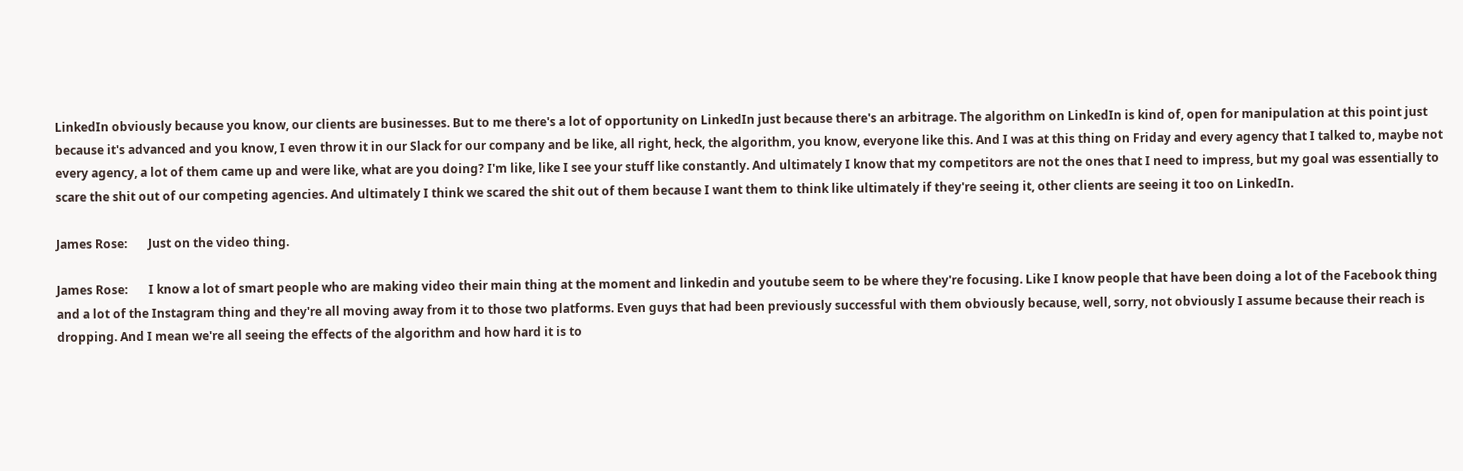LinkedIn obviously because you know, our clients are businesses. But to me there's a lot of opportunity on LinkedIn just because there's an arbitrage. The algorithm on LinkedIn is kind of, open for manipulation at this point just because it's advanced and you know, I even throw it in our Slack for our company and be like, all right, heck, the algorithm, you know, everyone like this. And I was at this thing on Friday and every agency that I talked to, maybe not every agency, a lot of them came up and were like, what are you doing? I'm like, like I see your stuff like constantly. And ultimately I know that my competitors are not the ones that I need to impress, but my goal was essentially to scare the shit out of our competing agencies. And ultimately I think we scared the shit out of them because I want them to think like ultimately if they're seeing it, other clients are seeing it too on LinkedIn.

James Rose:       Just on the video thing.

James Rose:       I know a lot of smart people who are making video their main thing at the moment and linkedin and youtube seem to be where they're focusing. Like I know people that have been doing a lot of the Facebook thing and a lot of the Instagram thing and they're all moving away from it to those two platforms. Even guys that had been previously successful with them obviously because, well, sorry, not obviously I assume because their reach is dropping. And I mean we're all seeing the effects of the algorithm and how hard it is to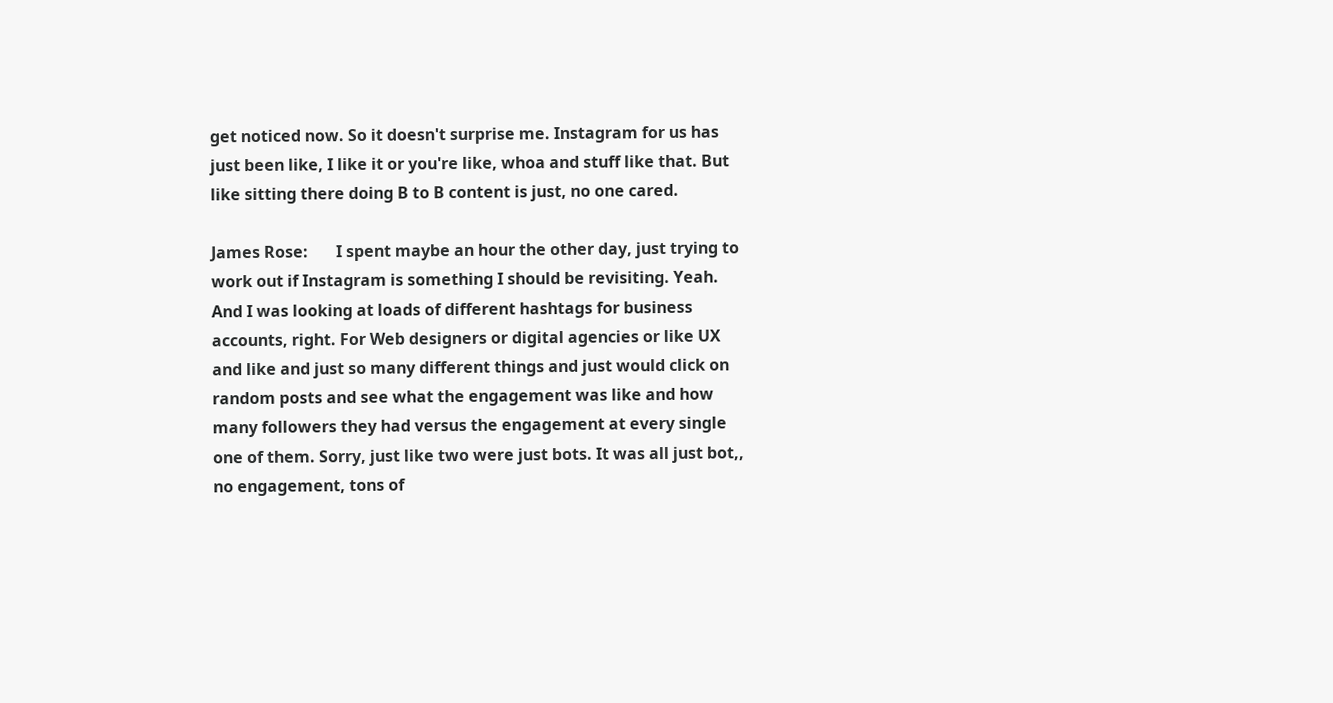get noticed now. So it doesn't surprise me. Instagram for us has just been like, I like it or you're like, whoa and stuff like that. But like sitting there doing B to B content is just, no one cared.

James Rose:       I spent maybe an hour the other day, just trying to work out if Instagram is something I should be revisiting. Yeah. And I was looking at loads of different hashtags for business accounts, right. For Web designers or digital agencies or like UX and like and just so many different things and just would click on random posts and see what the engagement was like and how many followers they had versus the engagement at every single one of them. Sorry, just like two were just bots. It was all just bot,, no engagement, tons of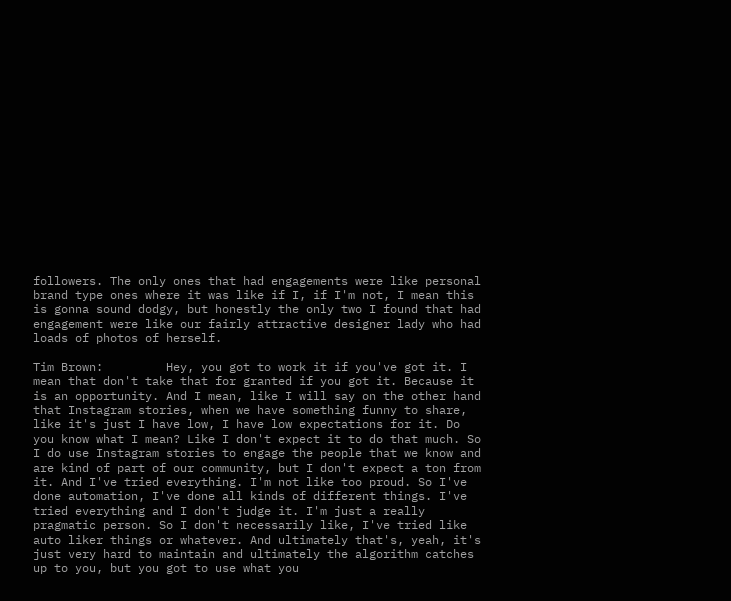followers. The only ones that had engagements were like personal brand type ones where it was like if I, if I'm not, I mean this is gonna sound dodgy, but honestly the only two I found that had engagement were like our fairly attractive designer lady who had loads of photos of herself.

Tim Brown:         Hey, you got to work it if you've got it. I mean that don't take that for granted if you got it. Because it is an opportunity. And I mean, like I will say on the other hand that Instagram stories, when we have something funny to share, like it's just I have low, I have low expectations for it. Do you know what I mean? Like I don't expect it to do that much. So I do use Instagram stories to engage the people that we know and are kind of part of our community, but I don't expect a ton from it. And I've tried everything. I'm not like too proud. So I've done automation, I've done all kinds of different things. I've tried everything and I don't judge it. I'm just a really pragmatic person. So I don't necessarily like, I've tried like auto liker things or whatever. And ultimately that's, yeah, it's just very hard to maintain and ultimately the algorithm catches up to you, but you got to use what you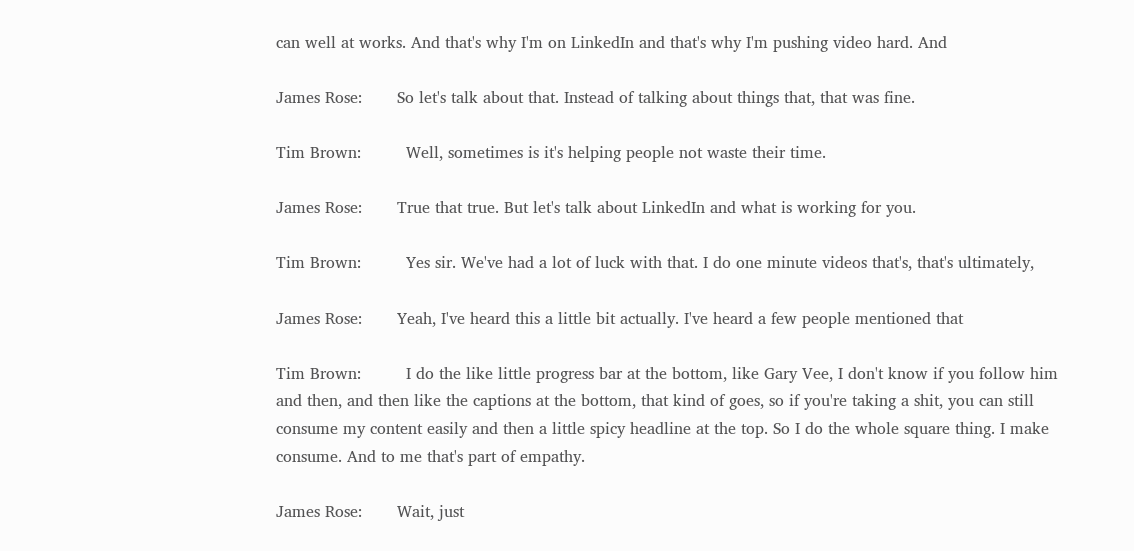can well at works. And that's why I'm on LinkedIn and that's why I'm pushing video hard. And

James Rose:       So let's talk about that. Instead of talking about things that, that was fine.

Tim Brown:         Well, sometimes is it's helping people not waste their time.

James Rose:       True that true. But let's talk about LinkedIn and what is working for you.

Tim Brown:         Yes sir. We've had a lot of luck with that. I do one minute videos that's, that's ultimately,

James Rose:       Yeah, I've heard this a little bit actually. I've heard a few people mentioned that

Tim Brown:         I do the like little progress bar at the bottom, like Gary Vee, I don't know if you follow him and then, and then like the captions at the bottom, that kind of goes, so if you're taking a shit, you can still consume my content easily and then a little spicy headline at the top. So I do the whole square thing. I make consume. And to me that's part of empathy.

James Rose:       Wait, just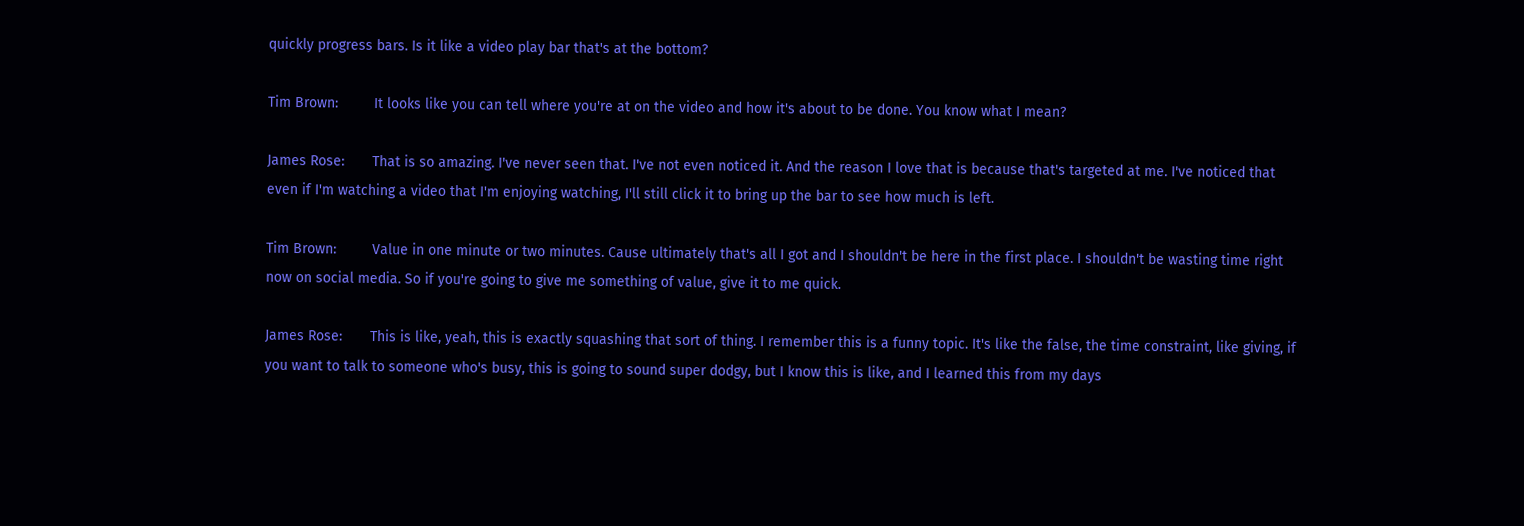quickly progress bars. Is it like a video play bar that's at the bottom?

Tim Brown:         It looks like you can tell where you're at on the video and how it's about to be done. You know what I mean?

James Rose:       That is so amazing. I've never seen that. I've not even noticed it. And the reason I love that is because that's targeted at me. I've noticed that even if I'm watching a video that I'm enjoying watching, I'll still click it to bring up the bar to see how much is left.

Tim Brown:         Value in one minute or two minutes. Cause ultimately that's all I got and I shouldn't be here in the first place. I shouldn't be wasting time right now on social media. So if you're going to give me something of value, give it to me quick.

James Rose:       This is like, yeah, this is exactly squashing that sort of thing. I remember this is a funny topic. It's like the false, the time constraint, like giving, if you want to talk to someone who's busy, this is going to sound super dodgy, but I know this is like, and I learned this from my days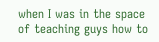when I was in the space of teaching guys how to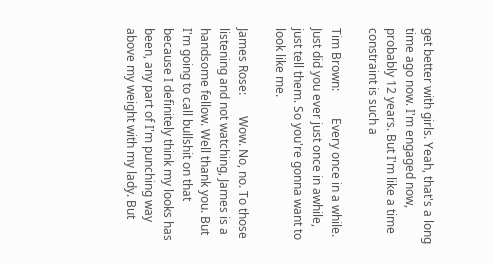get better with girls. Yeah, that's a long time ago now. I'm engaged now, probably 12 years. But I'm like a time constraint is such a

Tim Brown:         Every once in a while. Just did you ever just once in awhile, just tell them. So you're gonna want to look like me.

James Rose:       Wow. No, no. To those listening and not watching, James is a handsome fellow. Well thank you. But I'm going to call bullshit on that because I definitely think my looks has been, any part of I'm punching way above my weight with my lady. But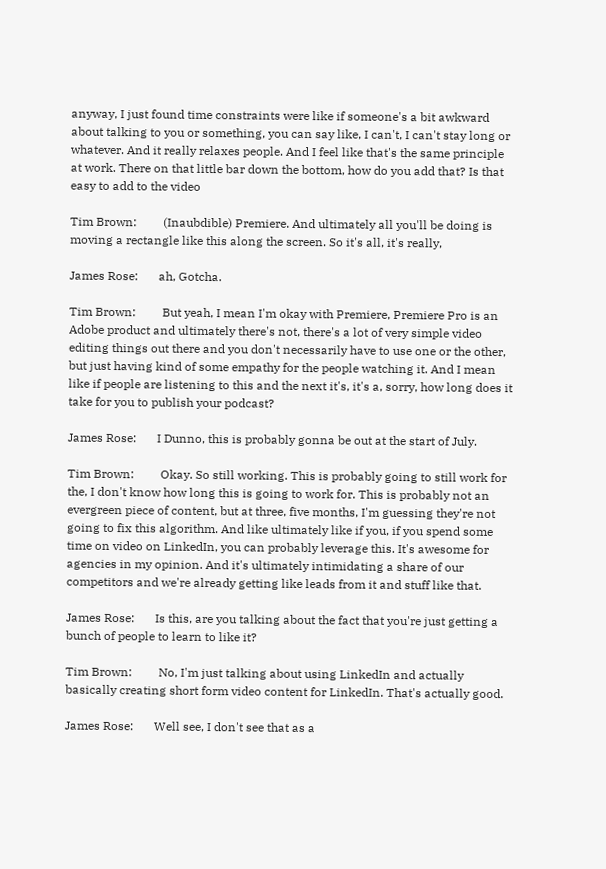anyway, I just found time constraints were like if someone's a bit awkward about talking to you or something, you can say like, I can't, I can't stay long or whatever. And it really relaxes people. And I feel like that's the same principle at work. There on that little bar down the bottom, how do you add that? Is that easy to add to the video

Tim Brown:         (Inaubdible) Premiere. And ultimately all you'll be doing is moving a rectangle like this along the screen. So it's all, it's really,

James Rose:       ah, Gotcha.

Tim Brown:         But yeah, I mean I'm okay with Premiere, Premiere Pro is an Adobe product and ultimately there's not, there's a lot of very simple video editing things out there and you don't necessarily have to use one or the other, but just having kind of some empathy for the people watching it. And I mean like if people are listening to this and the next it's, it's a, sorry, how long does it take for you to publish your podcast?

James Rose:       I Dunno, this is probably gonna be out at the start of July.

Tim Brown:         Okay. So still working. This is probably going to still work for the, I don't know how long this is going to work for. This is probably not an evergreen piece of content, but at three, five months, I'm guessing they're not going to fix this algorithm. And like ultimately like if you, if you spend some time on video on LinkedIn, you can probably leverage this. It's awesome for agencies in my opinion. And it's ultimately intimidating a share of our competitors and we're already getting like leads from it and stuff like that.

James Rose:       Is this, are you talking about the fact that you're just getting a bunch of people to learn to like it?

Tim Brown:         No, I'm just talking about using LinkedIn and actually basically creating short form video content for LinkedIn. That's actually good.

James Rose:       Well see, I don't see that as a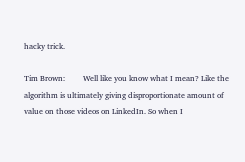hacky trick.

Tim Brown:         Well like you know what I mean? Like the algorithm is ultimately giving disproportionate amount of value on those videos on LinkedIn. So when I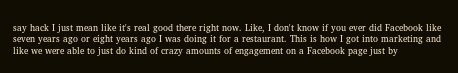say hack I just mean like it's real good there right now. Like, I don't know if you ever did Facebook like seven years ago or eight years ago I was doing it for a restaurant. This is how I got into marketing and like we were able to just do kind of crazy amounts of engagement on a Facebook page just by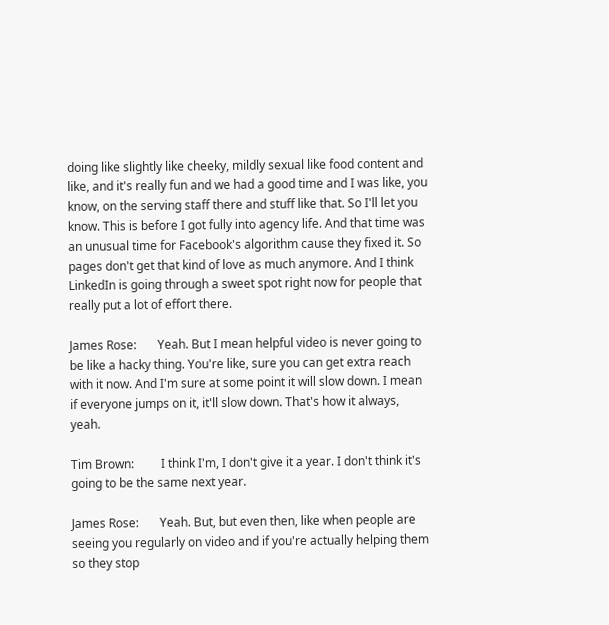doing like slightly like cheeky, mildly sexual like food content and like, and it's really fun and we had a good time and I was like, you know, on the serving staff there and stuff like that. So I'll let you know. This is before I got fully into agency life. And that time was an unusual time for Facebook's algorithm cause they fixed it. So pages don't get that kind of love as much anymore. And I think LinkedIn is going through a sweet spot right now for people that really put a lot of effort there.

James Rose:       Yeah. But I mean helpful video is never going to be like a hacky thing. You're like, sure you can get extra reach with it now. And I'm sure at some point it will slow down. I mean if everyone jumps on it, it'll slow down. That's how it always, yeah.

Tim Brown:         I think I'm, I don't give it a year. I don't think it's going to be the same next year.

James Rose:       Yeah. But, but even then, like when people are seeing you regularly on video and if you're actually helping them so they stop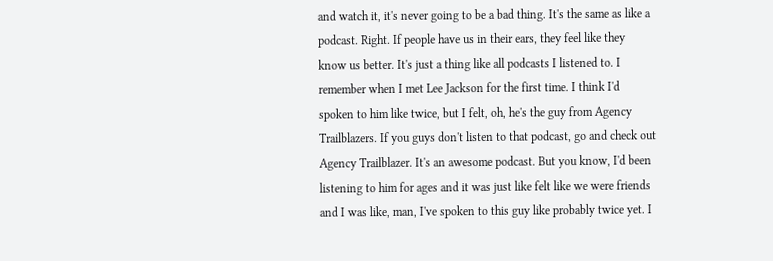and watch it, it's never going to be a bad thing. It's the same as like a podcast. Right. If people have us in their ears, they feel like they know us better. It's just a thing like all podcasts I listened to. I remember when I met Lee Jackson for the first time. I think I'd spoken to him like twice, but I felt, oh, he's the guy from Agency Trailblazers. If you guys don't listen to that podcast, go and check out Agency Trailblazer. It's an awesome podcast. But you know, I'd been listening to him for ages and it was just like felt like we were friends and I was like, man, I've spoken to this guy like probably twice yet. I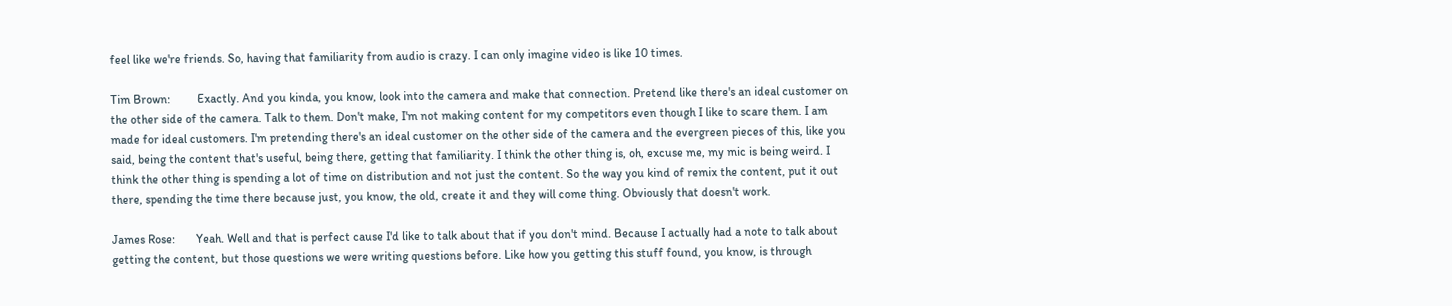feel like we're friends. So, having that familiarity from audio is crazy. I can only imagine video is like 10 times.

Tim Brown:         Exactly. And you kinda, you know, look into the camera and make that connection. Pretend like there's an ideal customer on the other side of the camera. Talk to them. Don't make, I'm not making content for my competitors even though I like to scare them. I am made for ideal customers. I'm pretending there's an ideal customer on the other side of the camera and the evergreen pieces of this, like you said, being the content that's useful, being there, getting that familiarity. I think the other thing is, oh, excuse me, my mic is being weird. I think the other thing is spending a lot of time on distribution and not just the content. So the way you kind of remix the content, put it out there, spending the time there because just, you know, the old, create it and they will come thing. Obviously that doesn't work.

James Rose:       Yeah. Well and that is perfect cause I'd like to talk about that if you don't mind. Because I actually had a note to talk about getting the content, but those questions we were writing questions before. Like how you getting this stuff found, you know, is through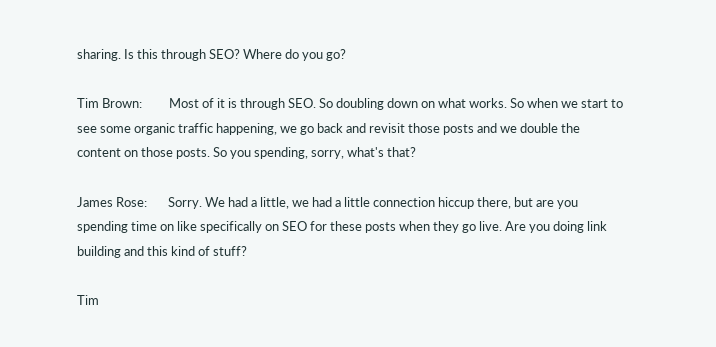sharing. Is this through SEO? Where do you go?

Tim Brown:         Most of it is through SEO. So doubling down on what works. So when we start to see some organic traffic happening, we go back and revisit those posts and we double the content on those posts. So you spending, sorry, what's that?

James Rose:       Sorry. We had a little, we had a little connection hiccup there, but are you spending time on like specifically on SEO for these posts when they go live. Are you doing link building and this kind of stuff?

Tim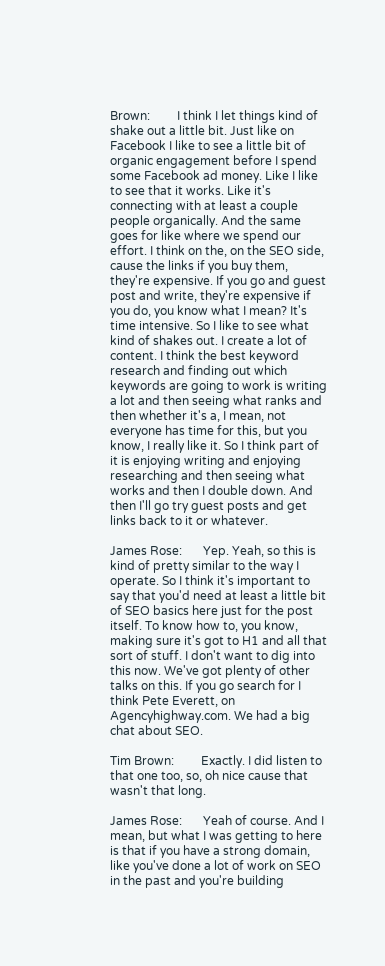Brown:         I think I let things kind of shake out a little bit. Just like on Facebook I like to see a little bit of organic engagement before I spend some Facebook ad money. Like I like to see that it works. Like it's connecting with at least a couple people organically. And the same goes for like where we spend our effort. I think on the, on the SEO side, cause the links if you buy them, they're expensive. If you go and guest post and write, they're expensive if you do, you know what I mean? It's time intensive. So I like to see what kind of shakes out. I create a lot of content. I think the best keyword research and finding out which keywords are going to work is writing a lot and then seeing what ranks and then whether it's a, I mean, not everyone has time for this, but you know, I really like it. So I think part of it is enjoying writing and enjoying researching and then seeing what works and then I double down. And then I'll go try guest posts and get links back to it or whatever.

James Rose:       Yep. Yeah, so this is kind of pretty similar to the way I operate. So I think it's important to say that you'd need at least a little bit of SEO basics here just for the post itself. To know how to, you know, making sure it's got to H1 and all that sort of stuff. I don't want to dig into this now. We've got plenty of other talks on this. If you go search for I think Pete Everett, on Agencyhighway.com. We had a big chat about SEO.

Tim Brown:         Exactly. I did listen to that one too, so, oh nice cause that wasn't that long.

James Rose:       Yeah of course. And I mean, but what I was getting to here is that if you have a strong domain, like you've done a lot of work on SEO in the past and you're building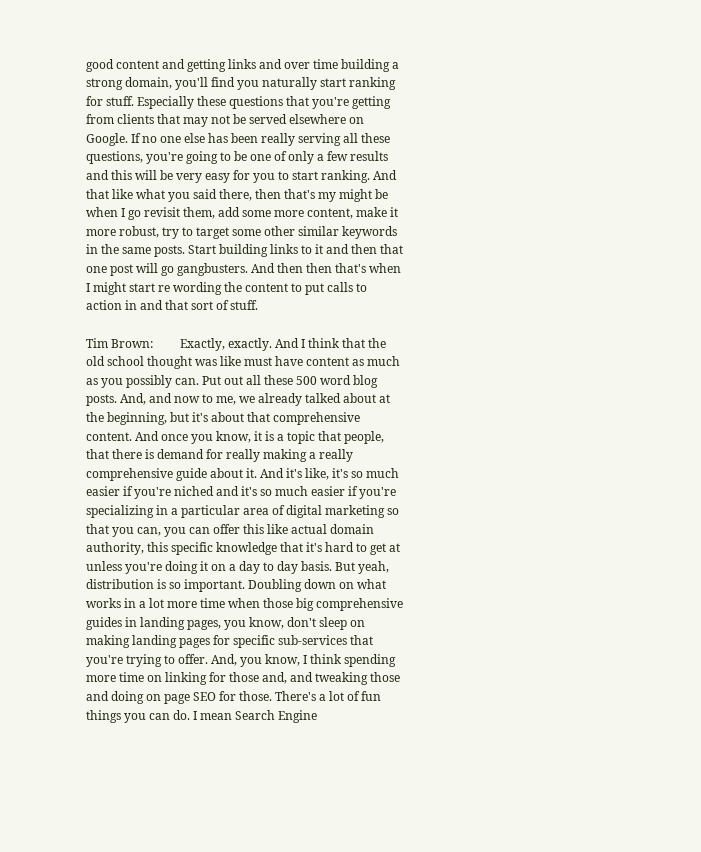good content and getting links and over time building a strong domain, you'll find you naturally start ranking for stuff. Especially these questions that you're getting from clients that may not be served elsewhere on Google. If no one else has been really serving all these questions, you're going to be one of only a few results and this will be very easy for you to start ranking. And that like what you said there, then that's my might be when I go revisit them, add some more content, make it more robust, try to target some other similar keywords in the same posts. Start building links to it and then that one post will go gangbusters. And then then that's when I might start re wording the content to put calls to action in and that sort of stuff.

Tim Brown:         Exactly, exactly. And I think that the old school thought was like must have content as much as you possibly can. Put out all these 500 word blog posts. And, and now to me, we already talked about at the beginning, but it's about that comprehensive content. And once you know, it is a topic that people, that there is demand for really making a really comprehensive guide about it. And it's like, it's so much easier if you're niched and it's so much easier if you're specializing in a particular area of digital marketing so that you can, you can offer this like actual domain authority, this specific knowledge that it's hard to get at unless you're doing it on a day to day basis. But yeah, distribution is so important. Doubling down on what works in a lot more time when those big comprehensive guides in landing pages, you know, don't sleep on making landing pages for specific sub-services that you're trying to offer. And, you know, I think spending more time on linking for those and, and tweaking those and doing on page SEO for those. There's a lot of fun things you can do. I mean Search Engine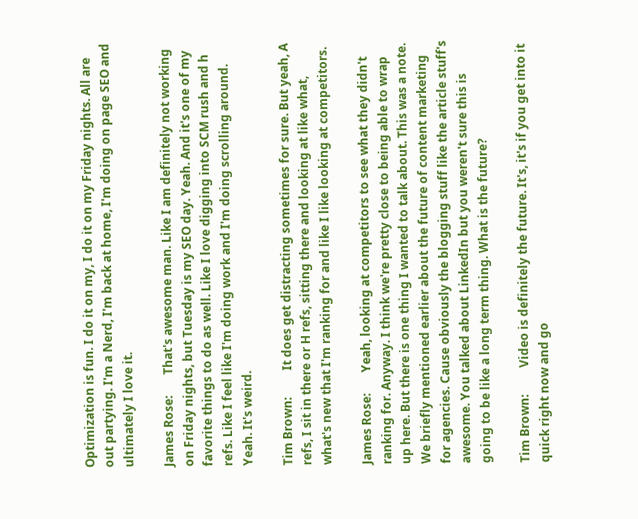Optimization is fun. I do it on my, I do it on my Friday nights. All are out partying. I'm a Nerd, I'm back at home, I'm doing on page SEO and ultimately I love it.

James Rose:       That's awesome man. Like I am definitely not working on Friday nights, but Tuesday is my SEO day. Yeah. And it's one of my favorite things to do as well. Like I love digging into SCM rush and h refs. Like I feel like I'm doing work and I'm doing scrolling around. Yeah. It's weird.

Tim Brown:         It does get distracting sometimes for sure. But yeah, A refs, I sit in there or H refs, sitting there and looking at like what, what's new that I'm ranking for and like I like looking at competitors.

James Rose:       Yeah, looking at competitors to see what they didn't ranking for. Anyway. I think we're pretty close to being able to wrap up here. But there is one thing I wanted to talk about. This was a note. We briefly mentioned earlier about the future of content marketing for agencies. Cause obviously the blogging stuff like the article stuff's awesome. You talked about LinkedIn but you weren't sure this is going to be like a long term thing. What is the future?

Tim Brown:         Video is definitely the future. It's, it's if you get into it quick right now and go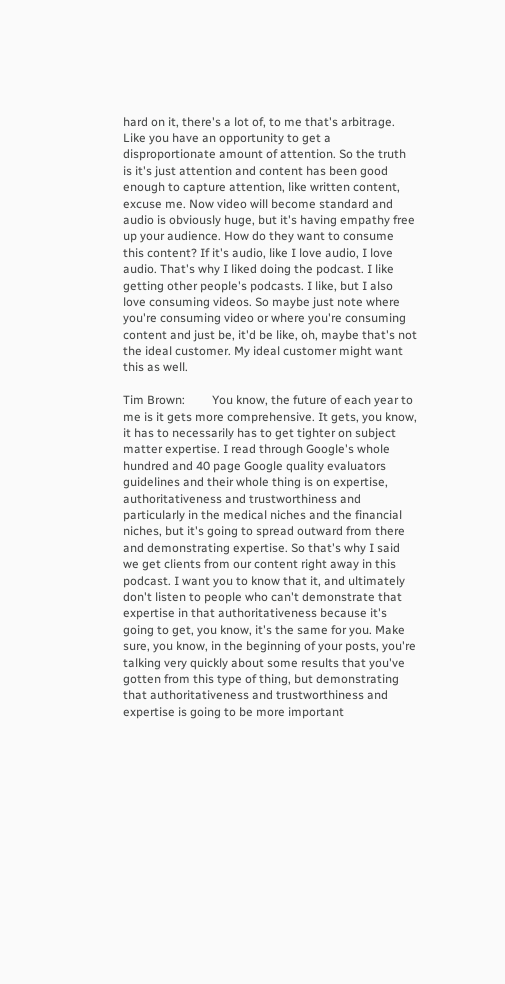hard on it, there's a lot of, to me that's arbitrage. Like you have an opportunity to get a disproportionate amount of attention. So the truth is it's just attention and content has been good enough to capture attention, like written content, excuse me. Now video will become standard and audio is obviously huge, but it's having empathy free up your audience. How do they want to consume this content? If it's audio, like I love audio, I love audio. That's why I liked doing the podcast. I like getting other people's podcasts. I like, but I also love consuming videos. So maybe just note where you're consuming video or where you're consuming content and just be, it'd be like, oh, maybe that's not the ideal customer. My ideal customer might want this as well.

Tim Brown:         You know, the future of each year to me is it gets more comprehensive. It gets, you know, it has to necessarily has to get tighter on subject matter expertise. I read through Google's whole hundred and 40 page Google quality evaluators guidelines and their whole thing is on expertise, authoritativeness and trustworthiness and particularly in the medical niches and the financial niches, but it's going to spread outward from there and demonstrating expertise. So that's why I said we get clients from our content right away in this podcast. I want you to know that it, and ultimately don't listen to people who can't demonstrate that expertise in that authoritativeness because it's going to get, you know, it's the same for you. Make sure, you know, in the beginning of your posts, you're talking very quickly about some results that you've gotten from this type of thing, but demonstrating that authoritativeness and trustworthiness and expertise is going to be more important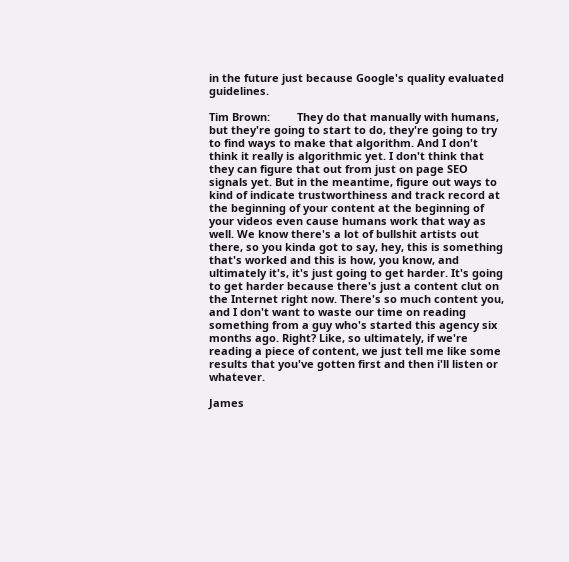in the future just because Google's quality evaluated guidelines.

Tim Brown:         They do that manually with humans, but they're going to start to do, they're going to try to find ways to make that algorithm. And I don't think it really is algorithmic yet. I don't think that they can figure that out from just on page SEO signals yet. But in the meantime, figure out ways to kind of indicate trustworthiness and track record at the beginning of your content at the beginning of your videos even cause humans work that way as well. We know there's a lot of bullshit artists out there, so you kinda got to say, hey, this is something that's worked and this is how, you know, and ultimately it's, it's just going to get harder. It's going to get harder because there's just a content clut on the Internet right now. There's so much content you, and I don't want to waste our time on reading something from a guy who's started this agency six months ago. Right? Like, so ultimately, if we're reading a piece of content, we just tell me like some results that you've gotten first and then i'll listen or whatever.

James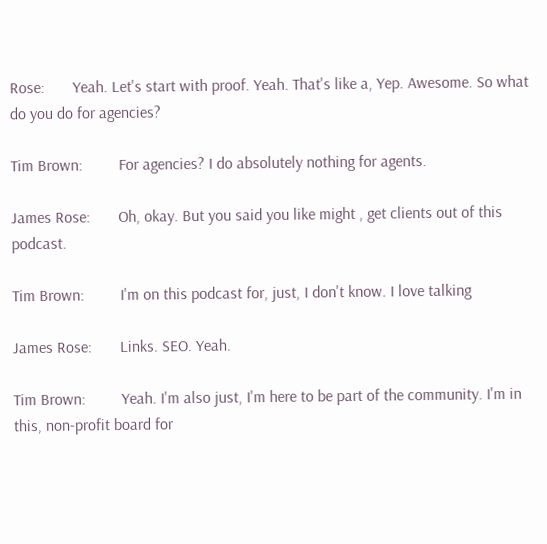Rose:       Yeah. Let's start with proof. Yeah. That's like a, Yep. Awesome. So what do you do for agencies?

Tim Brown:         For agencies? I do absolutely nothing for agents.

James Rose:       Oh, okay. But you said you like might , get clients out of this podcast.

Tim Brown:         I'm on this podcast for, just, I don't know. I love talking

James Rose:       Links. SEO. Yeah.

Tim Brown:         Yeah. I'm also just, I'm here to be part of the community. I'm in this, non-profit board for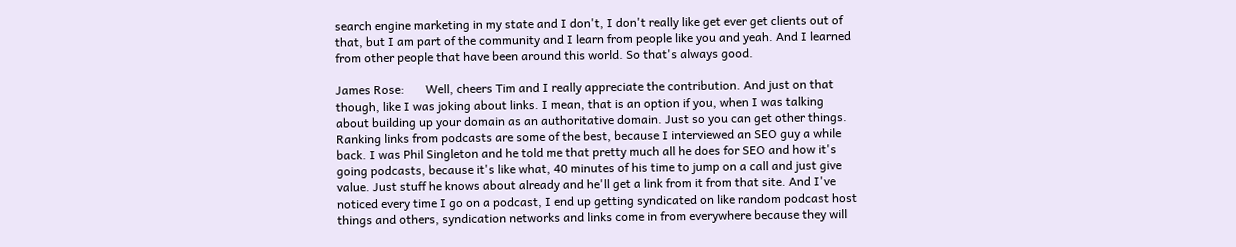search engine marketing in my state and I don't, I don't really like get ever get clients out of that, but I am part of the community and I learn from people like you and yeah. And I learned from other people that have been around this world. So that's always good.

James Rose:       Well, cheers Tim and I really appreciate the contribution. And just on that though, like I was joking about links. I mean, that is an option if you, when I was talking about building up your domain as an authoritative domain. Just so you can get other things. Ranking links from podcasts are some of the best, because I interviewed an SEO guy a while back. I was Phil Singleton and he told me that pretty much all he does for SEO and how it's going podcasts, because it's like what, 40 minutes of his time to jump on a call and just give value. Just stuff he knows about already and he'll get a link from it from that site. And I've noticed every time I go on a podcast, I end up getting syndicated on like random podcast host things and others, syndication networks and links come in from everywhere because they will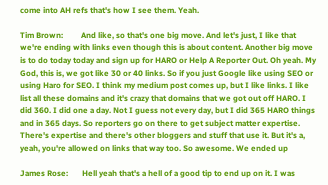come into AH refs that's how I see them. Yeah.

Tim Brown:         And like, so that's one big move. And let's just, I like that we're ending with links even though this is about content. Another big move is to do today today and sign up for HARO or Help A Reporter Out. Oh yeah. My God, this is, we got like 30 or 40 links. So if you just Google like using SEO or using Haro for SEO. I think my medium post comes up, but I like links. I like list all these domains and it's crazy that domains that we got out off HARO. I did 360. I did one a day. Not I guess not every day, but I did 365 HARO things and in 365 days. So reporters go on there to get subject matter expertise. There's expertise and there's other bloggers and stuff that use it. But it's a, yeah, you're allowed on links that way too. So awesome. We ended up

James Rose:       Hell yeah that's a hell of a good tip to end up on it. I was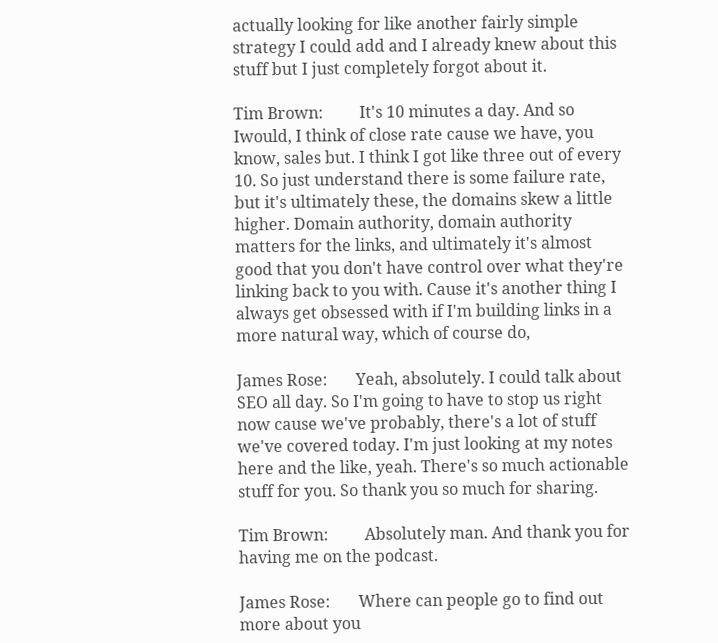actually looking for like another fairly simple strategy I could add and I already knew about this stuff but I just completely forgot about it.

Tim Brown:         It's 10 minutes a day. And so Iwould, I think of close rate cause we have, you know, sales but. I think I got like three out of every 10. So just understand there is some failure rate, but it's ultimately these, the domains skew a little higher. Domain authority, domain authority matters for the links, and ultimately it's almost good that you don't have control over what they're linking back to you with. Cause it's another thing I always get obsessed with if I'm building links in a more natural way, which of course do,

James Rose:       Yeah, absolutely. I could talk about SEO all day. So I'm going to have to stop us right now cause we've probably, there's a lot of stuff we've covered today. I'm just looking at my notes here and the like, yeah. There's so much actionable stuff for you. So thank you so much for sharing.

Tim Brown:         Absolutely man. And thank you for having me on the podcast.

James Rose:       Where can people go to find out more about you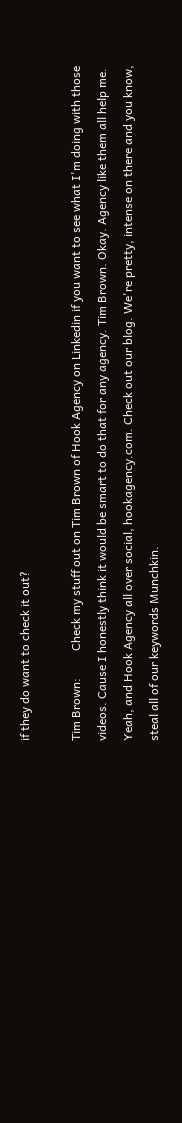if they do want to check it out?

Tim Brown:         Check my stuff out on Tim Brown of Hook Agency on Linkedin if you want to see what I'm doing with those videos. Cause I honestly think it would be smart to do that for any agency. Tim Brown. Okay. Agency like them all help me. Yeah, and Hook Agency all over social, hookagency.com. Check out our blog. We're pretty, intense on there and you know, steal all of our keywords Munchkin.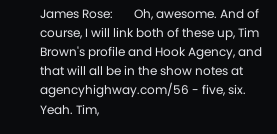James Rose:       Oh, awesome. And of course, I will link both of these up, Tim Brown's profile and Hook Agency, and that will all be in the show notes at agencyhighway.com/56 - five, six. Yeah. Tim,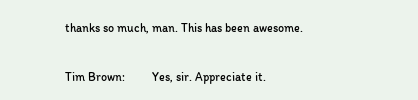thanks so much, man. This has been awesome.

Tim Brown:         Yes, sir. Appreciate it.